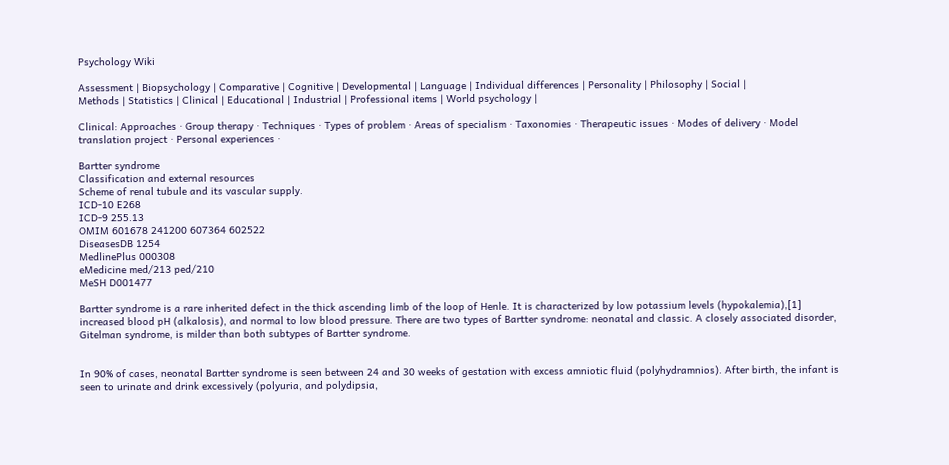Psychology Wiki

Assessment | Biopsychology | Comparative | Cognitive | Developmental | Language | Individual differences | Personality | Philosophy | Social |
Methods | Statistics | Clinical | Educational | Industrial | Professional items | World psychology |

Clinical: Approaches · Group therapy · Techniques · Types of problem · Areas of specialism · Taxonomies · Therapeutic issues · Modes of delivery · Model translation project · Personal experiences ·

Bartter syndrome
Classification and external resources
Scheme of renal tubule and its vascular supply.
ICD-10 E268
ICD-9 255.13
OMIM 601678 241200 607364 602522
DiseasesDB 1254
MedlinePlus 000308
eMedicine med/213 ped/210
MeSH D001477

Bartter syndrome is a rare inherited defect in the thick ascending limb of the loop of Henle. It is characterized by low potassium levels (hypokalemia),[1] increased blood pH (alkalosis), and normal to low blood pressure. There are two types of Bartter syndrome: neonatal and classic. A closely associated disorder, Gitelman syndrome, is milder than both subtypes of Bartter syndrome.


In 90% of cases, neonatal Bartter syndrome is seen between 24 and 30 weeks of gestation with excess amniotic fluid (polyhydramnios). After birth, the infant is seen to urinate and drink excessively (polyuria, and polydipsia,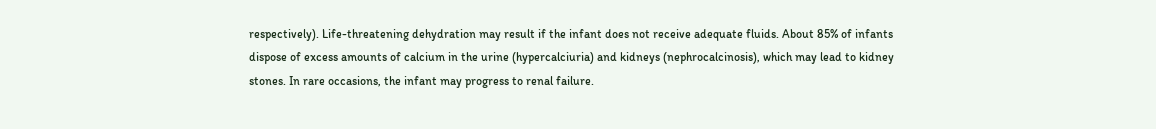respectively). Life-threatening dehydration may result if the infant does not receive adequate fluids. About 85% of infants dispose of excess amounts of calcium in the urine (hypercalciuria) and kidneys (nephrocalcinosis), which may lead to kidney stones. In rare occasions, the infant may progress to renal failure.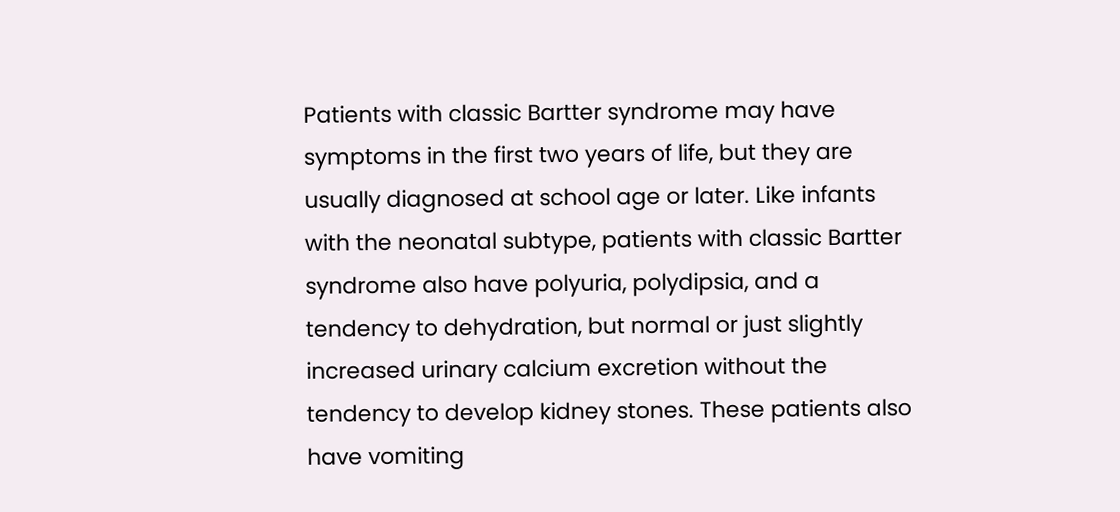Patients with classic Bartter syndrome may have symptoms in the first two years of life, but they are usually diagnosed at school age or later. Like infants with the neonatal subtype, patients with classic Bartter syndrome also have polyuria, polydipsia, and a tendency to dehydration, but normal or just slightly increased urinary calcium excretion without the tendency to develop kidney stones. These patients also have vomiting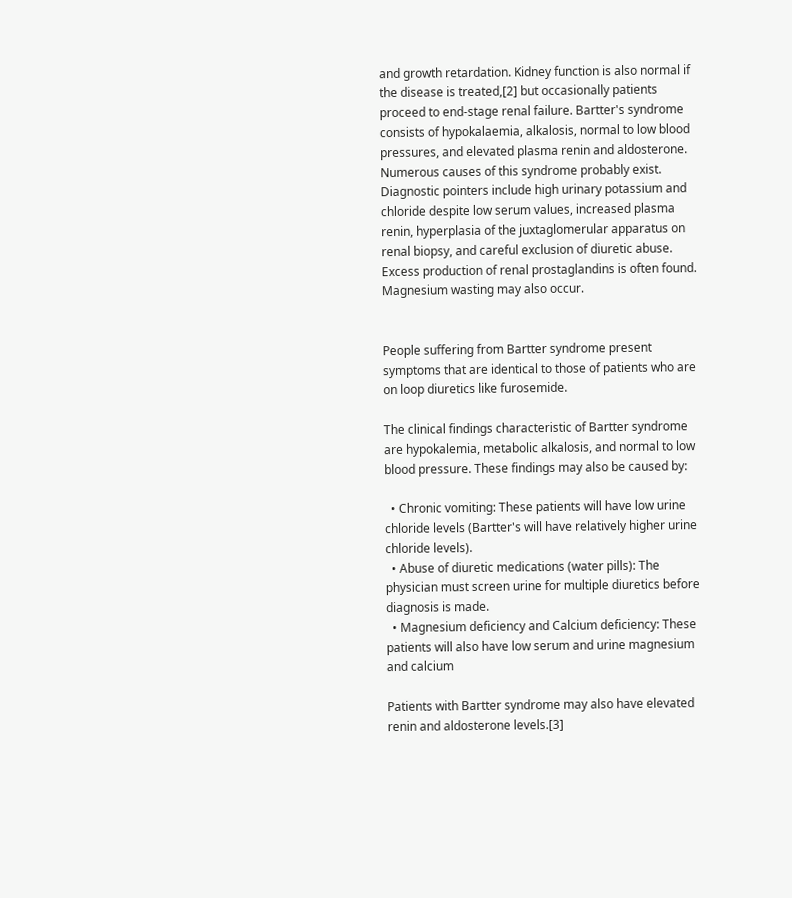and growth retardation. Kidney function is also normal if the disease is treated,[2] but occasionally patients proceed to end-stage renal failure. Bartter's syndrome consists of hypokalaemia, alkalosis, normal to low blood pressures, and elevated plasma renin and aldosterone. Numerous causes of this syndrome probably exist. Diagnostic pointers include high urinary potassium and chloride despite low serum values, increased plasma renin, hyperplasia of the juxtaglomerular apparatus on renal biopsy, and careful exclusion of diuretic abuse. Excess production of renal prostaglandins is often found. Magnesium wasting may also occur.


People suffering from Bartter syndrome present symptoms that are identical to those of patients who are on loop diuretics like furosemide.

The clinical findings characteristic of Bartter syndrome are hypokalemia, metabolic alkalosis, and normal to low blood pressure. These findings may also be caused by:

  • Chronic vomiting: These patients will have low urine chloride levels (Bartter's will have relatively higher urine chloride levels).
  • Abuse of diuretic medications (water pills): The physician must screen urine for multiple diuretics before diagnosis is made.
  • Magnesium deficiency and Calcium deficiency: These patients will also have low serum and urine magnesium and calcium

Patients with Bartter syndrome may also have elevated renin and aldosterone levels.[3]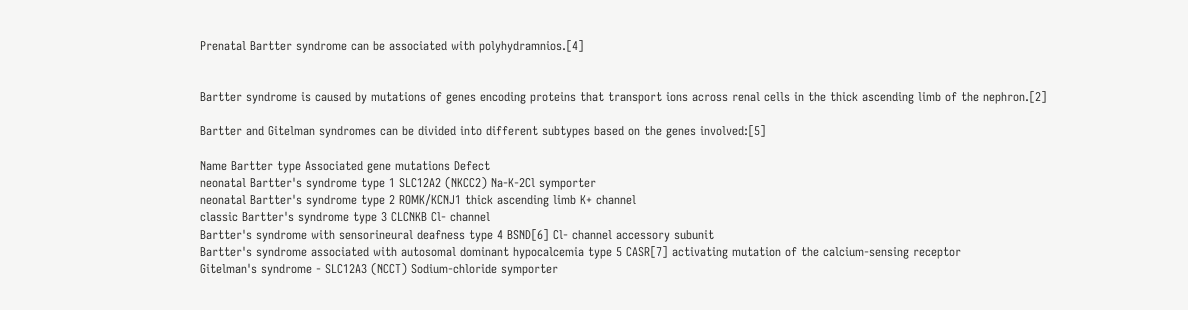Prenatal Bartter syndrome can be associated with polyhydramnios.[4]


Bartter syndrome is caused by mutations of genes encoding proteins that transport ions across renal cells in the thick ascending limb of the nephron.[2]

Bartter and Gitelman syndromes can be divided into different subtypes based on the genes involved:[5]

Name Bartter type Associated gene mutations Defect
neonatal Bartter's syndrome type 1 SLC12A2 (NKCC2) Na-K-2Cl symporter
neonatal Bartter's syndrome type 2 ROMK/KCNJ1 thick ascending limb K+ channel
classic Bartter's syndrome type 3 CLCNKB Cl- channel
Bartter's syndrome with sensorineural deafness type 4 BSND[6] Cl- channel accessory subunit
Bartter's syndrome associated with autosomal dominant hypocalcemia type 5 CASR[7] activating mutation of the calcium-sensing receptor
Gitelman's syndrome - SLC12A3 (NCCT) Sodium-chloride symporter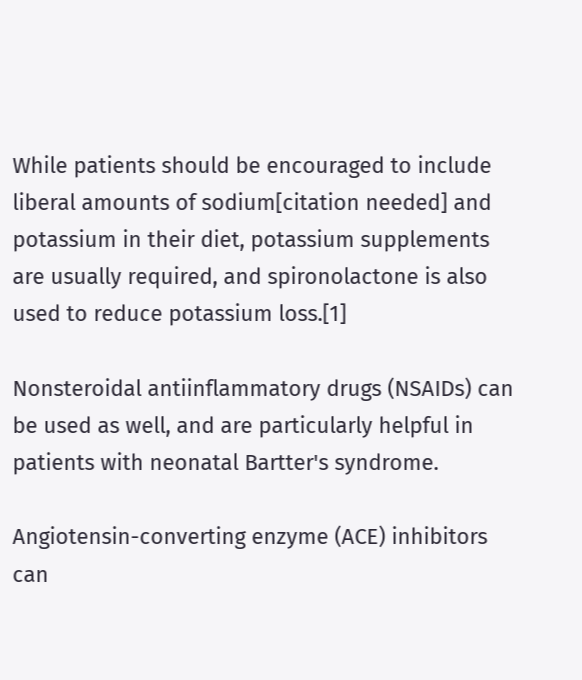While patients should be encouraged to include liberal amounts of sodium[citation needed] and potassium in their diet, potassium supplements are usually required, and spironolactone is also used to reduce potassium loss.[1]

Nonsteroidal antiinflammatory drugs (NSAIDs) can be used as well, and are particularly helpful in patients with neonatal Bartter's syndrome.

Angiotensin-converting enzyme (ACE) inhibitors can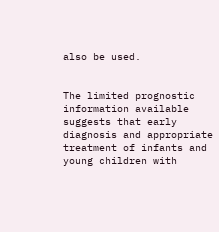also be used.


The limited prognostic information available suggests that early diagnosis and appropriate treatment of infants and young children with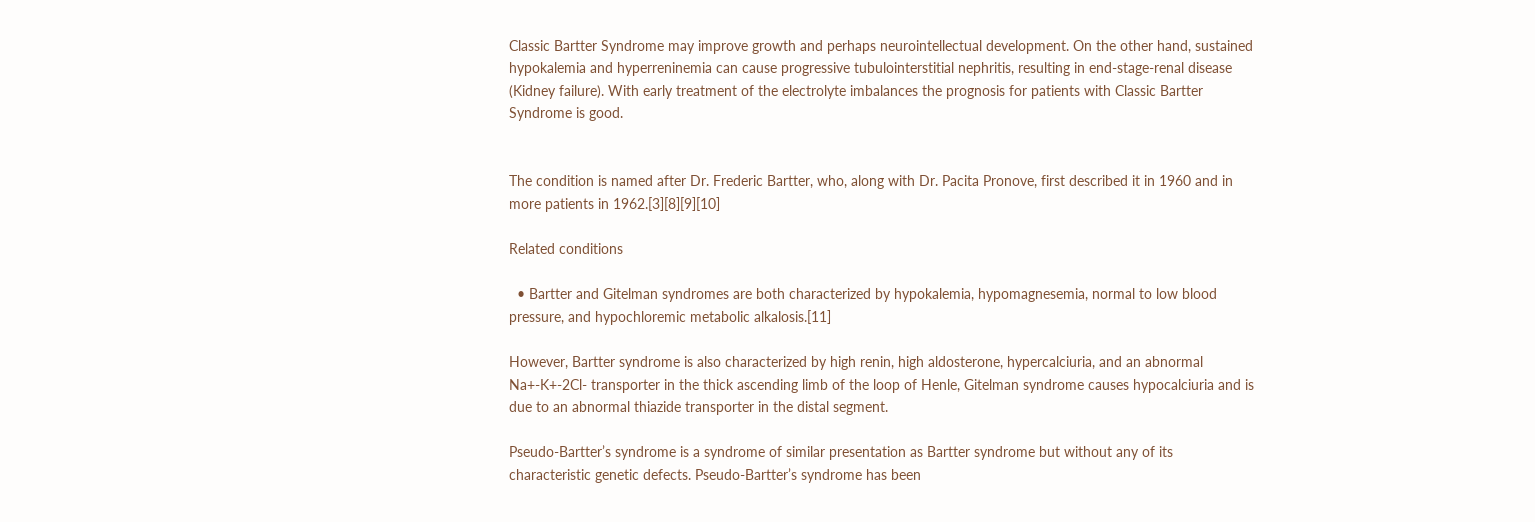Classic Bartter Syndrome may improve growth and perhaps neurointellectual development. On the other hand, sustained hypokalemia and hyperreninemia can cause progressive tubulointerstitial nephritis, resulting in end-stage-renal disease (Kidney failure). With early treatment of the electrolyte imbalances the prognosis for patients with Classic Bartter Syndrome is good.


The condition is named after Dr. Frederic Bartter, who, along with Dr. Pacita Pronove, first described it in 1960 and in more patients in 1962.[3][8][9][10]

Related conditions

  • Bartter and Gitelman syndromes are both characterized by hypokalemia, hypomagnesemia, normal to low blood pressure, and hypochloremic metabolic alkalosis.[11]

However, Bartter syndrome is also characterized by high renin, high aldosterone, hypercalciuria, and an abnormal Na+-K+-2Cl- transporter in the thick ascending limb of the loop of Henle, Gitelman syndrome causes hypocalciuria and is due to an abnormal thiazide transporter in the distal segment.

Pseudo-Bartter’s syndrome is a syndrome of similar presentation as Bartter syndrome but without any of its characteristic genetic defects. Pseudo-Bartter’s syndrome has been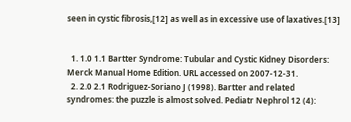seen in cystic fibrosis,[12] as well as in excessive use of laxatives.[13]


  1. 1.0 1.1 Bartter Syndrome: Tubular and Cystic Kidney Disorders: Merck Manual Home Edition. URL accessed on 2007-12-31.
  2. 2.0 2.1 Rodriguez-Soriano J (1998). Bartter and related syndromes: the puzzle is almost solved. Pediatr Nephrol 12 (4):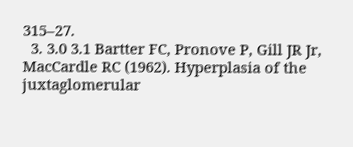315–27.
  3. 3.0 3.1 Bartter FC, Pronove P, Gill JR Jr, MacCardle RC (1962). Hyperplasia of the juxtaglomerular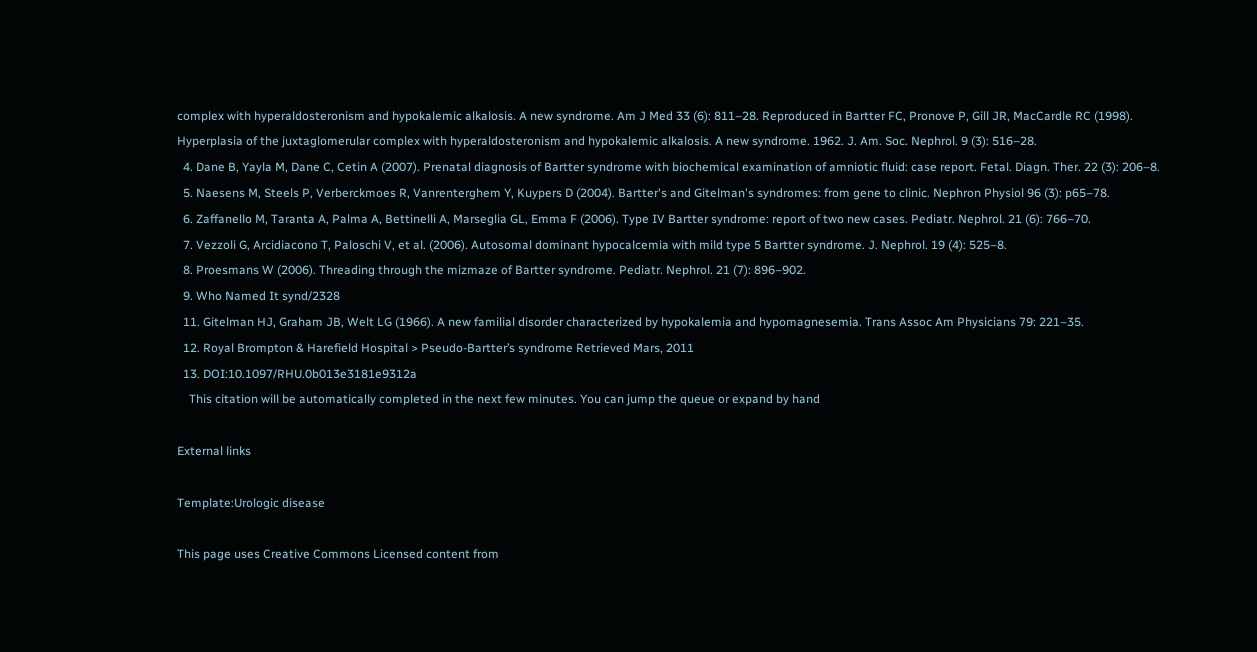complex with hyperaldosteronism and hypokalemic alkalosis. A new syndrome. Am J Med 33 (6): 811–28. Reproduced in Bartter FC, Pronove P, Gill JR, MacCardle RC (1998). Hyperplasia of the juxtaglomerular complex with hyperaldosteronism and hypokalemic alkalosis. A new syndrome. 1962. J. Am. Soc. Nephrol. 9 (3): 516–28.
  4. Dane B, Yayla M, Dane C, Cetin A (2007). Prenatal diagnosis of Bartter syndrome with biochemical examination of amniotic fluid: case report. Fetal. Diagn. Ther. 22 (3): 206–8.
  5. Naesens M, Steels P, Verberckmoes R, Vanrenterghem Y, Kuypers D (2004). Bartter's and Gitelman's syndromes: from gene to clinic. Nephron Physiol 96 (3): p65–78.
  6. Zaffanello M, Taranta A, Palma A, Bettinelli A, Marseglia GL, Emma F (2006). Type IV Bartter syndrome: report of two new cases. Pediatr. Nephrol. 21 (6): 766–70.
  7. Vezzoli G, Arcidiacono T, Paloschi V, et al. (2006). Autosomal dominant hypocalcemia with mild type 5 Bartter syndrome. J. Nephrol. 19 (4): 525–8.
  8. Proesmans W (2006). Threading through the mizmaze of Bartter syndrome. Pediatr. Nephrol. 21 (7): 896–902.
  9. Who Named It synd/2328
  11. Gitelman HJ, Graham JB, Welt LG (1966). A new familial disorder characterized by hypokalemia and hypomagnesemia. Trans Assoc Am Physicians 79: 221–35.
  12. Royal Brompton & Harefield Hospital > Pseudo-Bartter’s syndrome Retrieved Mars, 2011
  13. DOI:10.1097/RHU.0b013e3181e9312a
    This citation will be automatically completed in the next few minutes. You can jump the queue or expand by hand

External links

Template:Urologic disease

This page uses Creative Commons Licensed content from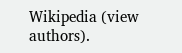Wikipedia (view authors).